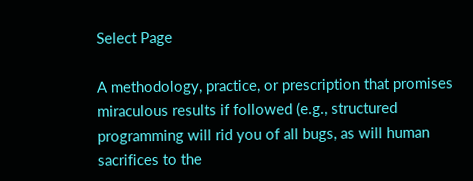Select Page

A methodology, practice, or prescription that promises miraculous results if followed (e.g., structured programming will rid you of all bugs, as will human sacrifices to the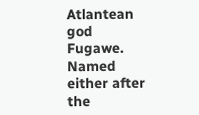Atlantean god Fugawe. Named either after the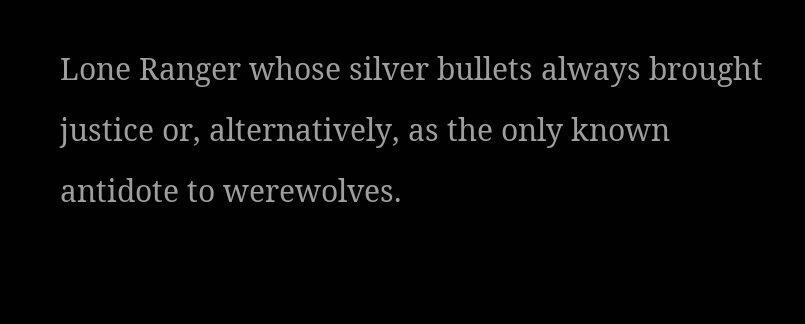Lone Ranger whose silver bullets always brought justice or, alternatively, as the only known antidote to werewolves.